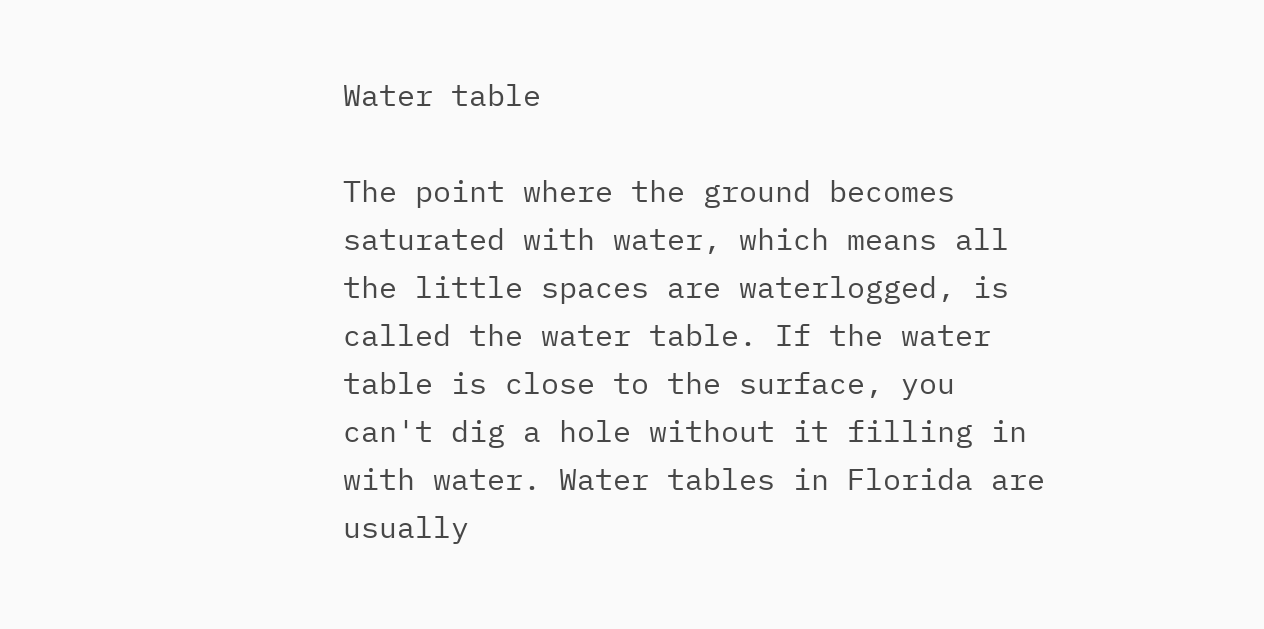Water table

The point where the ground becomes saturated with water, which means all the little spaces are waterlogged, is called the water table. If the water table is close to the surface, you can't dig a hole without it filling in with water. Water tables in Florida are usually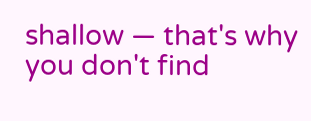shallow — that's why you don't find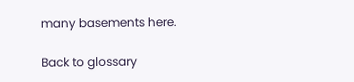many basements here.

Back to glossary